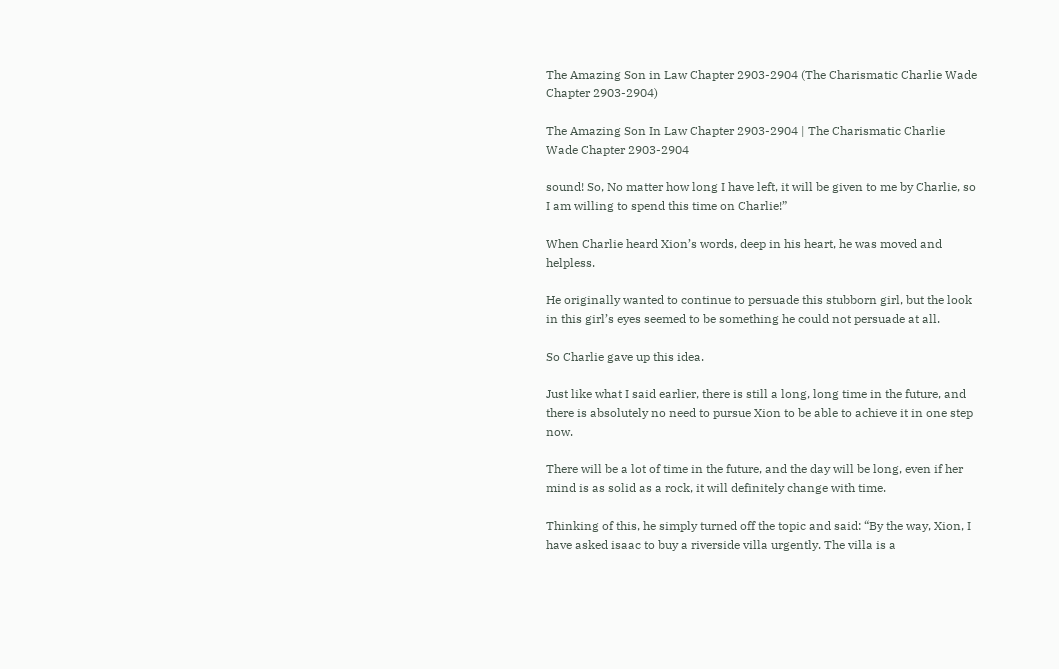The Amazing Son in Law Chapter 2903-2904 (The Charismatic Charlie Wade Chapter 2903-2904)

The Amazing Son In Law Chapter 2903-2904 | The Charismatic Charlie Wade Chapter 2903-2904

sound! So, No matter how long I have left, it will be given to me by Charlie, so I am willing to spend this time on Charlie!”

When Charlie heard Xion’s words, deep in his heart, he was moved and helpless.

He originally wanted to continue to persuade this stubborn girl, but the look in this girl’s eyes seemed to be something he could not persuade at all.

So Charlie gave up this idea.

Just like what I said earlier, there is still a long, long time in the future, and there is absolutely no need to pursue Xion to be able to achieve it in one step now.

There will be a lot of time in the future, and the day will be long, even if her mind is as solid as a rock, it will definitely change with time.

Thinking of this, he simply turned off the topic and said: “By the way, Xion, I have asked isaac to buy a riverside villa urgently. The villa is a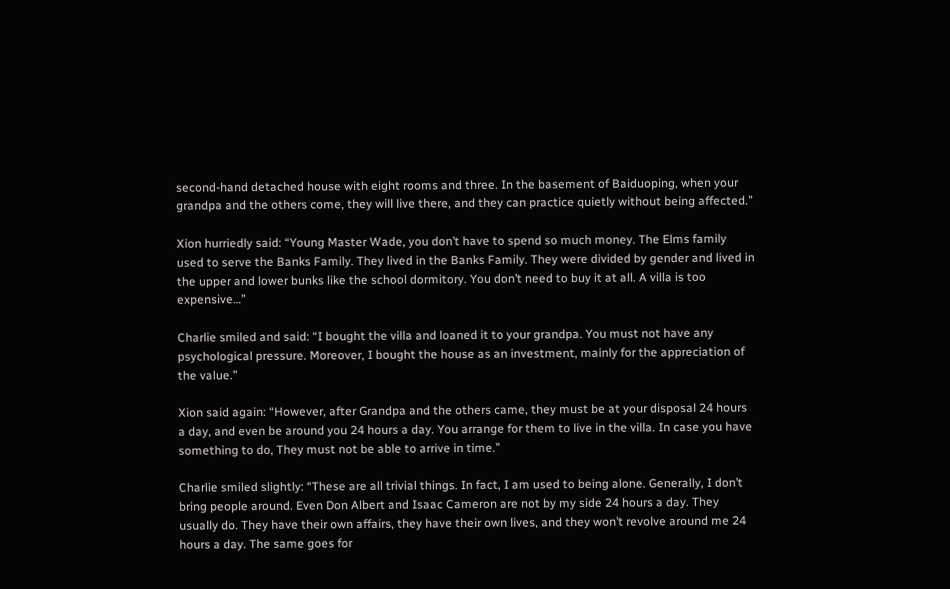second-hand detached house with eight rooms and three. In the basement of Baiduoping, when your grandpa and the others come, they will live there, and they can practice quietly without being affected.”

Xion hurriedly said: “Young Master Wade, you don’t have to spend so much money. The Elms family used to serve the Banks Family. They lived in the Banks Family. They were divided by gender and lived in the upper and lower bunks like the school dormitory. You don’t need to buy it at all. A villa is too expensive…”

Charlie smiled and said: “I bought the villa and loaned it to your grandpa. You must not have any psychological pressure. Moreover, I bought the house as an investment, mainly for the appreciation of the value.”

Xion said again: “However, after Grandpa and the others came, they must be at your disposal 24 hours a day, and even be around you 24 hours a day. You arrange for them to live in the villa. In case you have something to do, They must not be able to arrive in time.”

Charlie smiled slightly: “These are all trivial things. In fact, I am used to being alone. Generally, I don’t bring people around. Even Don Albert and Isaac Cameron are not by my side 24 hours a day. They usually do. They have their own affairs, they have their own lives, and they won’t revolve around me 24 hours a day. The same goes for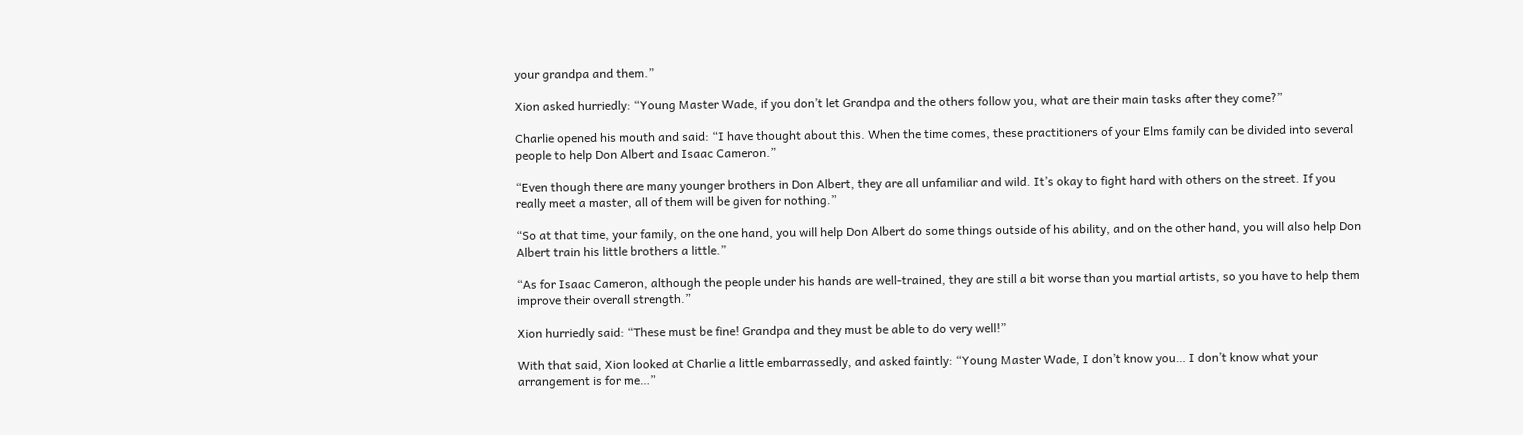your grandpa and them.”

Xion asked hurriedly: “Young Master Wade, if you don’t let Grandpa and the others follow you, what are their main tasks after they come?”

Charlie opened his mouth and said: “I have thought about this. When the time comes, these practitioners of your Elms family can be divided into several people to help Don Albert and Isaac Cameron.”

“Even though there are many younger brothers in Don Albert, they are all unfamiliar and wild. It’s okay to fight hard with others on the street. If you really meet a master, all of them will be given for nothing.”

“So at that time, your family, on the one hand, you will help Don Albert do some things outside of his ability, and on the other hand, you will also help Don Albert train his little brothers a little.”

“As for Isaac Cameron, although the people under his hands are well-trained, they are still a bit worse than you martial artists, so you have to help them improve their overall strength.”

Xion hurriedly said: “These must be fine! Grandpa and they must be able to do very well!”

With that said, Xion looked at Charlie a little embarrassedly, and asked faintly: “Young Master Wade, I don’t know you… I don’t know what your arrangement is for me…”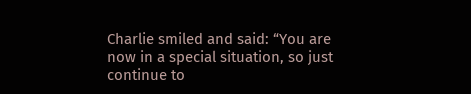Charlie smiled and said: “You are now in a special situation, so just continue to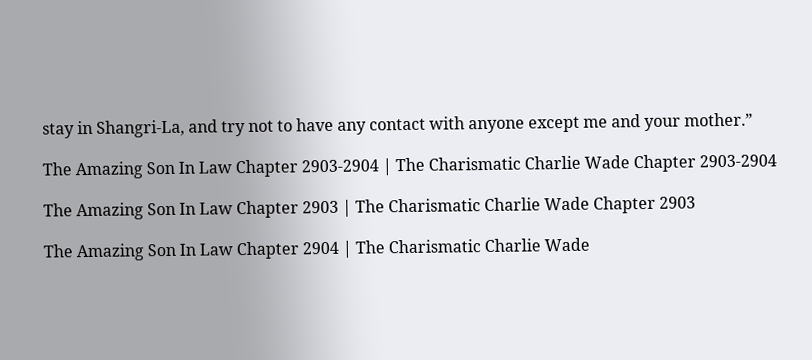stay in Shangri-La, and try not to have any contact with anyone except me and your mother.”

The Amazing Son In Law Chapter 2903-2904 | The Charismatic Charlie Wade Chapter 2903-2904

The Amazing Son In Law Chapter 2903 | The Charismatic Charlie Wade Chapter 2903

The Amazing Son In Law Chapter 2904 | The Charismatic Charlie Wade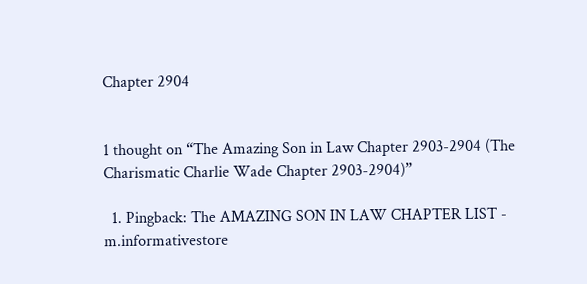Chapter 2904


1 thought on “The Amazing Son in Law Chapter 2903-2904 (The Charismatic Charlie Wade Chapter 2903-2904)”

  1. Pingback: The AMAZING SON IN LAW CHAPTER LIST - m.informativestore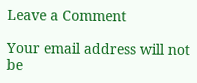Leave a Comment

Your email address will not be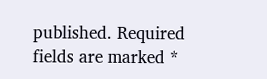published. Required fields are marked *